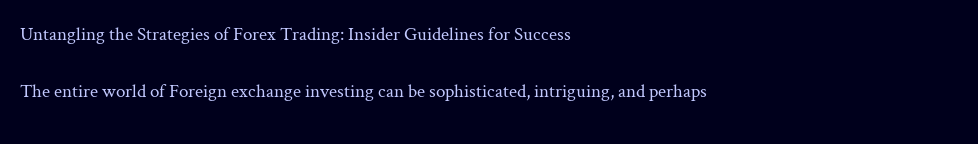Untangling the Strategies of Forex Trading: Insider Guidelines for Success

The entire world of Foreign exchange investing can be sophisticated, intriguing, and perhaps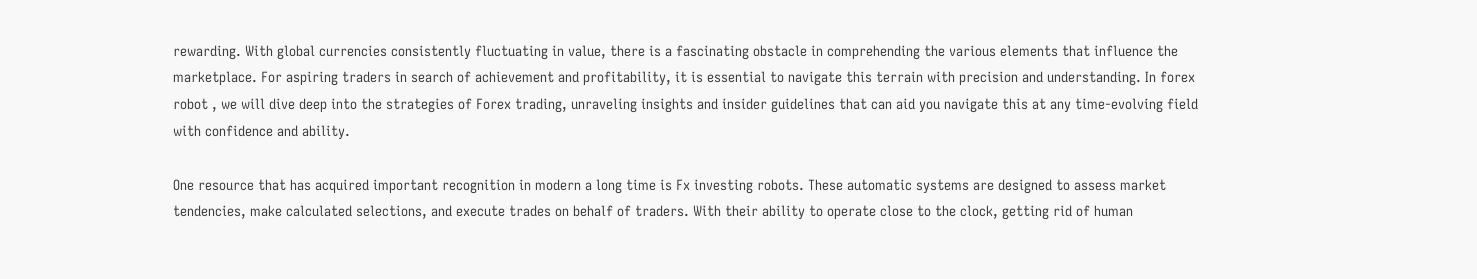rewarding. With global currencies consistently fluctuating in value, there is a fascinating obstacle in comprehending the various elements that influence the marketplace. For aspiring traders in search of achievement and profitability, it is essential to navigate this terrain with precision and understanding. In forex robot , we will dive deep into the strategies of Forex trading, unraveling insights and insider guidelines that can aid you navigate this at any time-evolving field with confidence and ability.

One resource that has acquired important recognition in modern a long time is Fx investing robots. These automatic systems are designed to assess market tendencies, make calculated selections, and execute trades on behalf of traders. With their ability to operate close to the clock, getting rid of human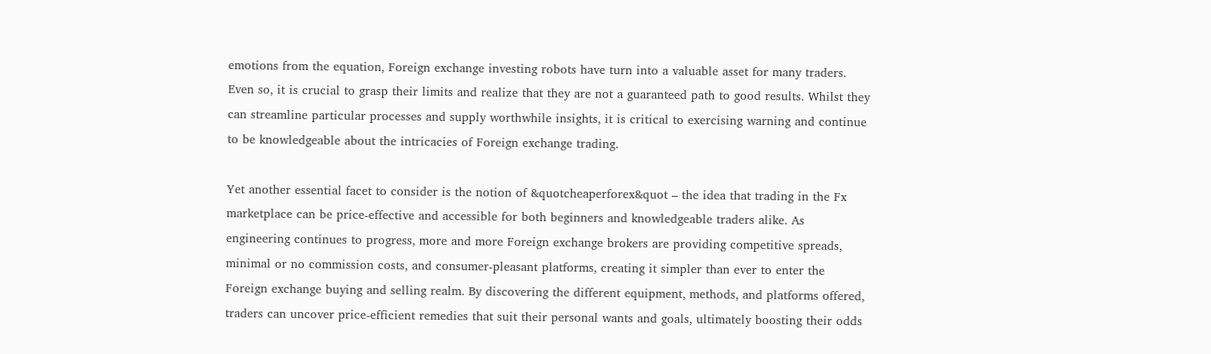emotions from the equation, Foreign exchange investing robots have turn into a valuable asset for many traders. Even so, it is crucial to grasp their limits and realize that they are not a guaranteed path to good results. Whilst they can streamline particular processes and supply worthwhile insights, it is critical to exercising warning and continue to be knowledgeable about the intricacies of Foreign exchange trading.

Yet another essential facet to consider is the notion of &quotcheaperforex&quot – the idea that trading in the Fx marketplace can be price-effective and accessible for both beginners and knowledgeable traders alike. As engineering continues to progress, more and more Foreign exchange brokers are providing competitive spreads, minimal or no commission costs, and consumer-pleasant platforms, creating it simpler than ever to enter the Foreign exchange buying and selling realm. By discovering the different equipment, methods, and platforms offered, traders can uncover price-efficient remedies that suit their personal wants and goals, ultimately boosting their odds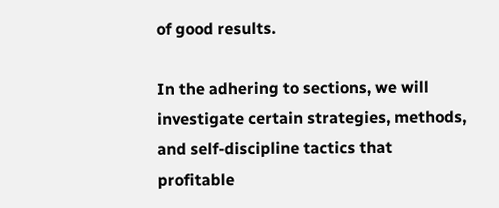of good results.

In the adhering to sections, we will investigate certain strategies, methods, and self-discipline tactics that profitable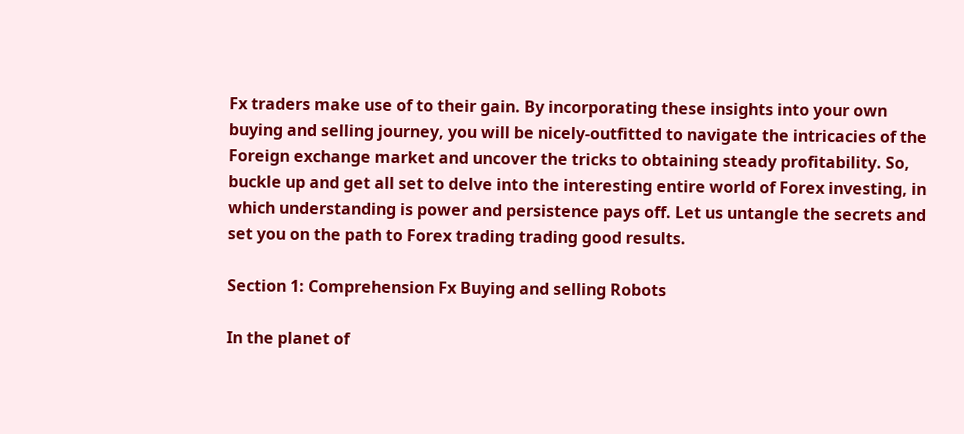Fx traders make use of to their gain. By incorporating these insights into your own buying and selling journey, you will be nicely-outfitted to navigate the intricacies of the Foreign exchange market and uncover the tricks to obtaining steady profitability. So, buckle up and get all set to delve into the interesting entire world of Forex investing, in which understanding is power and persistence pays off. Let us untangle the secrets and set you on the path to Forex trading trading good results.

Section 1: Comprehension Fx Buying and selling Robots

In the planet of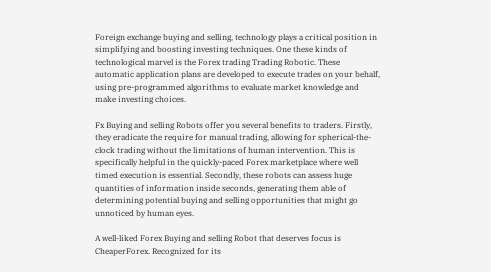Foreign exchange buying and selling, technology plays a critical position in simplifying and boosting investing techniques. One these kinds of technological marvel is the Forex trading Trading Robotic. These automatic application plans are developed to execute trades on your behalf, using pre-programmed algorithms to evaluate market knowledge and make investing choices.

Fx Buying and selling Robots offer you several benefits to traders. Firstly, they eradicate the require for manual trading, allowing for spherical-the-clock trading without the limitations of human intervention. This is specifically helpful in the quickly-paced Forex marketplace where well timed execution is essential. Secondly, these robots can assess huge quantities of information inside seconds, generating them able of determining potential buying and selling opportunities that might go unnoticed by human eyes.

A well-liked Forex Buying and selling Robot that deserves focus is CheaperForex. Recognized for its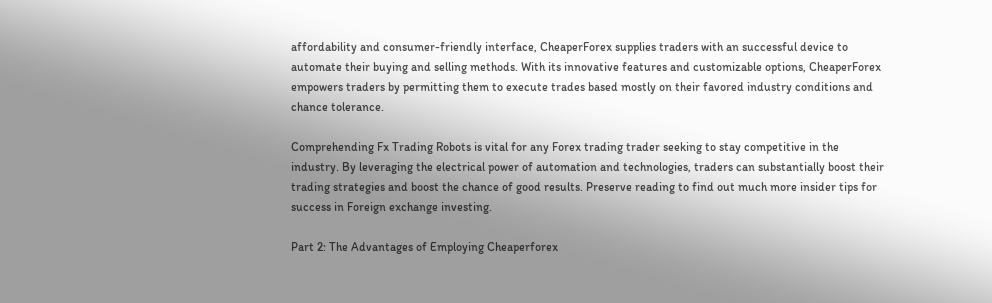affordability and consumer-friendly interface, CheaperForex supplies traders with an successful device to automate their buying and selling methods. With its innovative features and customizable options, CheaperForex empowers traders by permitting them to execute trades based mostly on their favored industry conditions and chance tolerance.

Comprehending Fx Trading Robots is vital for any Forex trading trader seeking to stay competitive in the industry. By leveraging the electrical power of automation and technologies, traders can substantially boost their trading strategies and boost the chance of good results. Preserve reading to find out much more insider tips for success in Foreign exchange investing.

Part 2: The Advantages of Employing Cheaperforex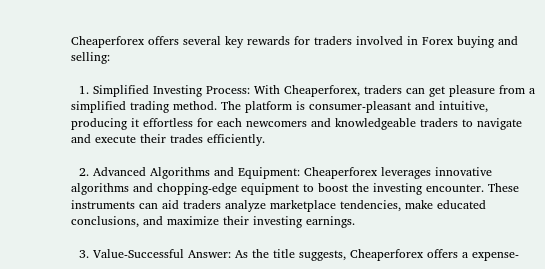Cheaperforex offers several key rewards for traders involved in Forex buying and selling:

  1. Simplified Investing Process: With Cheaperforex, traders can get pleasure from a simplified trading method. The platform is consumer-pleasant and intuitive, producing it effortless for each newcomers and knowledgeable traders to navigate and execute their trades efficiently.

  2. Advanced Algorithms and Equipment: Cheaperforex leverages innovative algorithms and chopping-edge equipment to boost the investing encounter. These instruments can aid traders analyze marketplace tendencies, make educated conclusions, and maximize their investing earnings.

  3. Value-Successful Answer: As the title suggests, Cheaperforex offers a expense-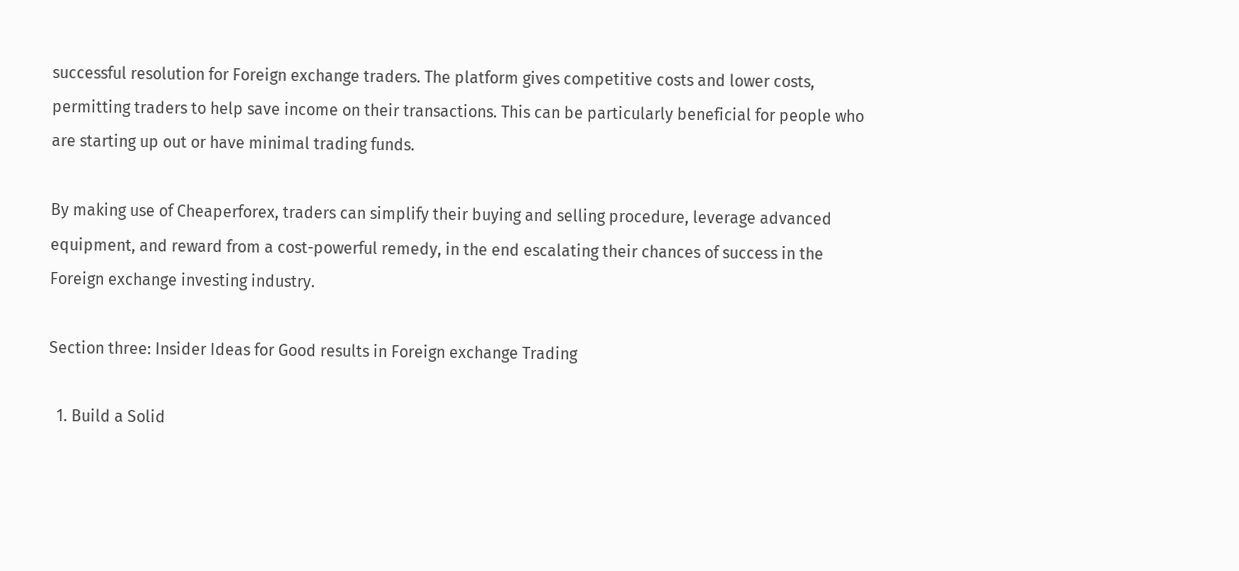successful resolution for Foreign exchange traders. The platform gives competitive costs and lower costs, permitting traders to help save income on their transactions. This can be particularly beneficial for people who are starting up out or have minimal trading funds.

By making use of Cheaperforex, traders can simplify their buying and selling procedure, leverage advanced equipment, and reward from a cost-powerful remedy, in the end escalating their chances of success in the Foreign exchange investing industry.

Section three: Insider Ideas for Good results in Foreign exchange Trading

  1. Build a Solid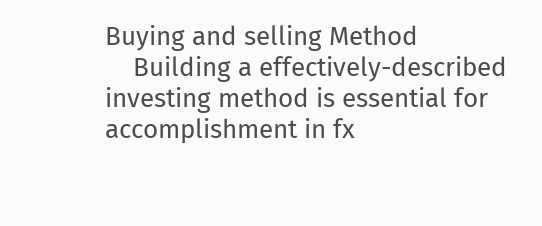Buying and selling Method
    Building a effectively-described investing method is essential for accomplishment in fx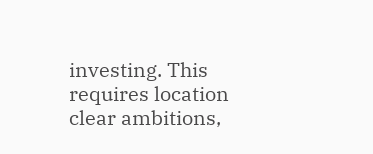investing. This requires location clear ambitions,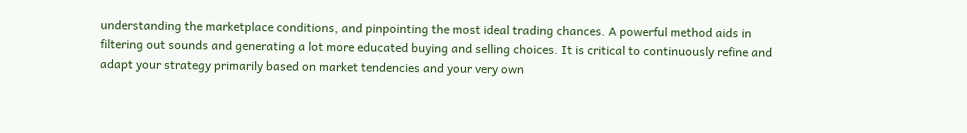understanding the marketplace conditions, and pinpointing the most ideal trading chances. A powerful method aids in filtering out sounds and generating a lot more educated buying and selling choices. It is critical to continuously refine and adapt your strategy primarily based on market tendencies and your very own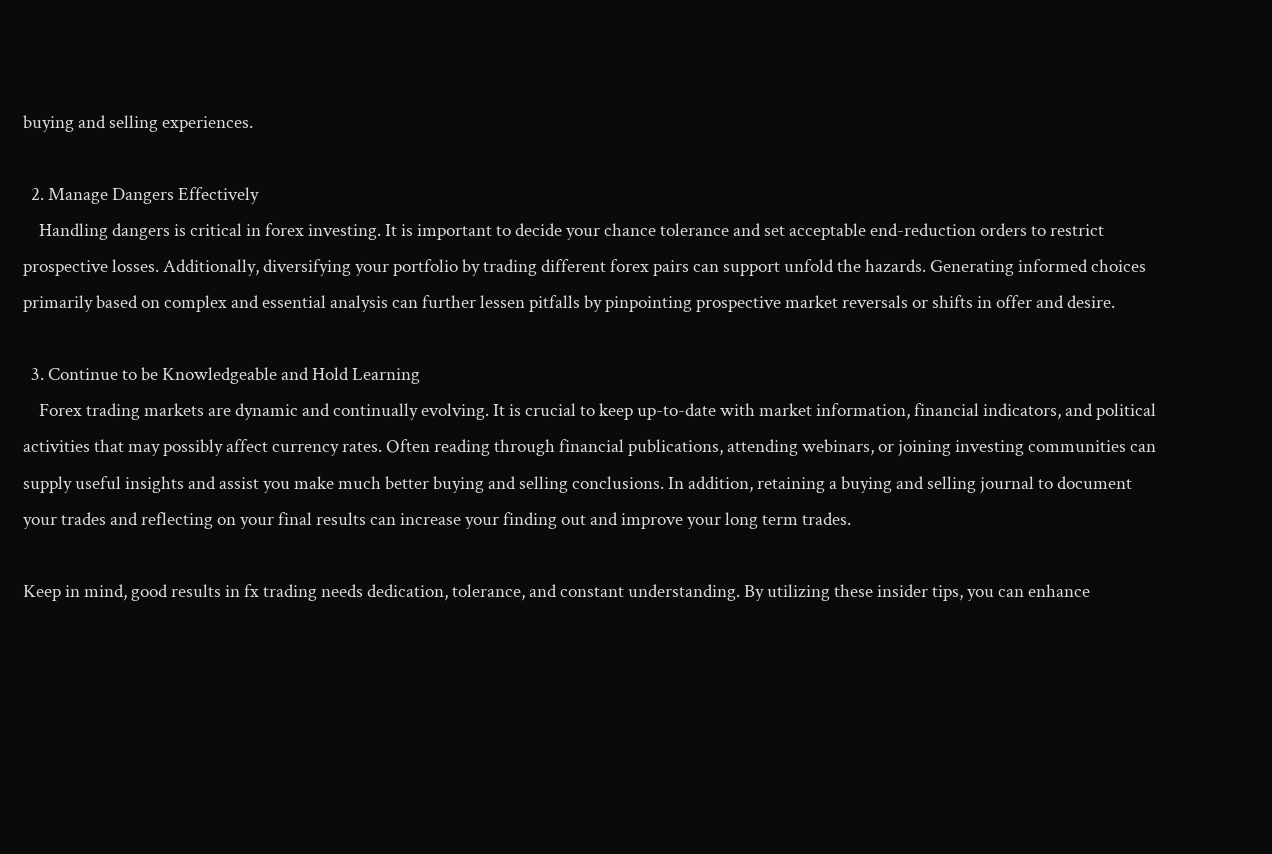buying and selling experiences.

  2. Manage Dangers Effectively
    Handling dangers is critical in forex investing. It is important to decide your chance tolerance and set acceptable end-reduction orders to restrict prospective losses. Additionally, diversifying your portfolio by trading different forex pairs can support unfold the hazards. Generating informed choices primarily based on complex and essential analysis can further lessen pitfalls by pinpointing prospective market reversals or shifts in offer and desire.

  3. Continue to be Knowledgeable and Hold Learning
    Forex trading markets are dynamic and continually evolving. It is crucial to keep up-to-date with market information, financial indicators, and political activities that may possibly affect currency rates. Often reading through financial publications, attending webinars, or joining investing communities can supply useful insights and assist you make much better buying and selling conclusions. In addition, retaining a buying and selling journal to document your trades and reflecting on your final results can increase your finding out and improve your long term trades.

Keep in mind, good results in fx trading needs dedication, tolerance, and constant understanding. By utilizing these insider tips, you can enhance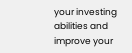your investing abilities and improve your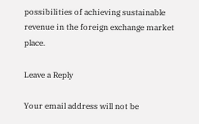possibilities of achieving sustainable revenue in the foreign exchange market place.

Leave a Reply

Your email address will not be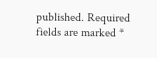published. Required fields are marked *